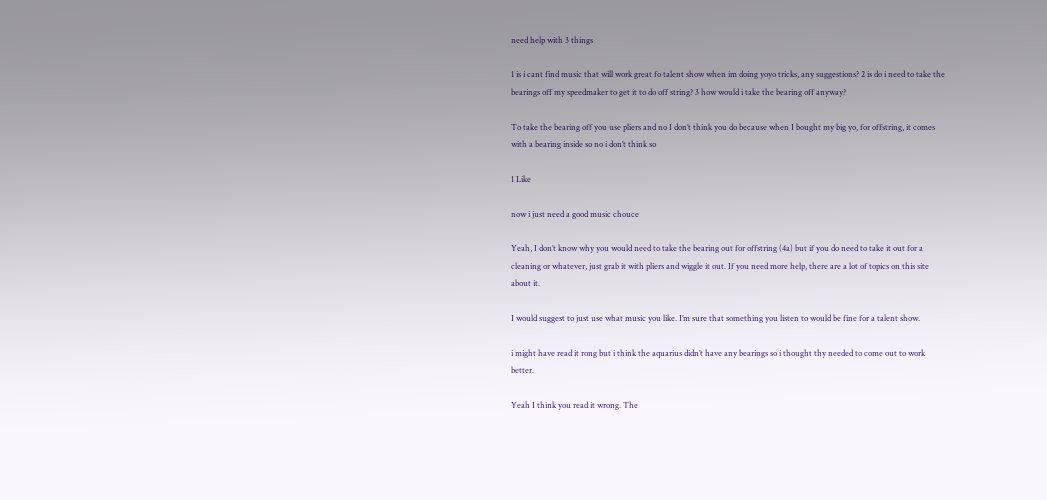need help with 3 things

1 is i cant find music that will work great fo talent show when im doing yoyo tricks, any suggestions? 2 is do i need to take the bearings off my speedmaker to get it to do off string? 3 how would i take the bearing off anyway?

To take the bearing off you use pliers and no I don’t think you do because when I bought my big yo, for offstring, it comes with a bearing inside so no i don’t think so

1 Like

now i just need a good music chouce

Yeah, I don’t know why you would need to take the bearing out for offstring (4a) but if you do need to take it out for a cleaning or whatever, just grab it with pliers and wiggle it out. If you need more help, there are a lot of topics on this site about it.

I would suggest to just use what music you like. I’m sure that something you listen to would be fine for a talent show.

i might have read it rong but i think the aquarius didn’t have any bearings so i thought thy needed to come out to work better.

Yeah I think you read it wrong. The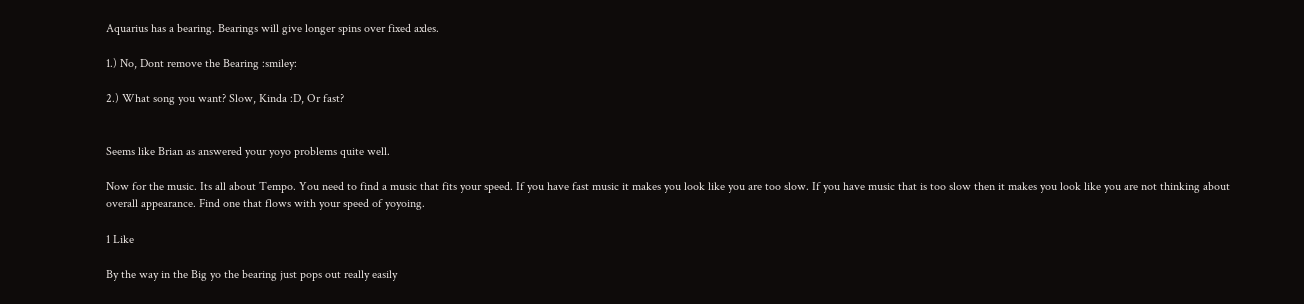Aquarius has a bearing. Bearings will give longer spins over fixed axles.

1.) No, Dont remove the Bearing :smiley:

2.) What song you want? Slow, Kinda :D, Or fast?


Seems like Brian as answered your yoyo problems quite well.

Now for the music. Its all about Tempo. You need to find a music that fits your speed. If you have fast music it makes you look like you are too slow. If you have music that is too slow then it makes you look like you are not thinking about overall appearance. Find one that flows with your speed of yoyoing.

1 Like

By the way in the Big yo the bearing just pops out really easily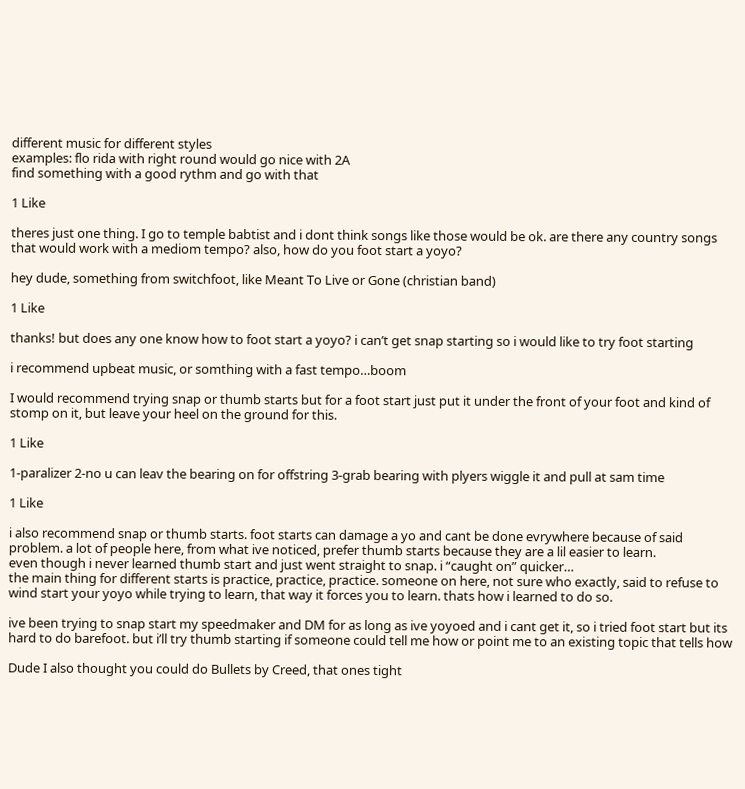different music for different styles
examples: flo rida with right round would go nice with 2A
find something with a good rythm and go with that

1 Like

theres just one thing. I go to temple babtist and i dont think songs like those would be ok. are there any country songs that would work with a mediom tempo? also, how do you foot start a yoyo?

hey dude, something from switchfoot, like Meant To Live or Gone (christian band)

1 Like

thanks! but does any one know how to foot start a yoyo? i can’t get snap starting so i would like to try foot starting

i recommend upbeat music, or somthing with a fast tempo…boom

I would recommend trying snap or thumb starts but for a foot start just put it under the front of your foot and kind of stomp on it, but leave your heel on the ground for this.

1 Like

1-paralizer 2-no u can leav the bearing on for offstring 3-grab bearing with plyers wiggle it and pull at sam time

1 Like

i also recommend snap or thumb starts. foot starts can damage a yo and cant be done evrywhere because of said problem. a lot of people here, from what ive noticed, prefer thumb starts because they are a lil easier to learn.
even though i never learned thumb start and just went straight to snap. i “caught on” quicker…
the main thing for different starts is practice, practice, practice. someone on here, not sure who exactly, said to refuse to wind start your yoyo while trying to learn, that way it forces you to learn. thats how i learned to do so.

ive been trying to snap start my speedmaker and DM for as long as ive yoyoed and i cant get it, so i tried foot start but its hard to do barefoot. but i’ll try thumb starting if someone could tell me how or point me to an existing topic that tells how

Dude I also thought you could do Bullets by Creed, that ones tight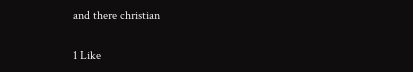and there christian

1 Like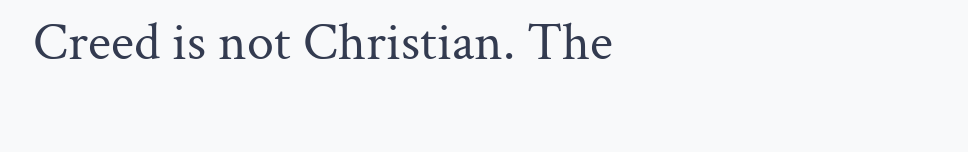Creed is not Christian. The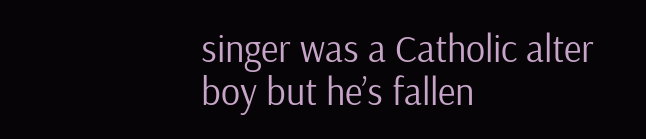singer was a Catholic alter boy but he’s fallen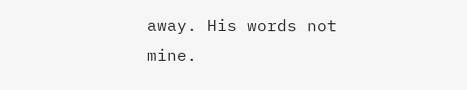away. His words not mine.